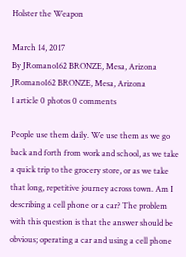Holster the Weapon

March 14, 2017
By JRomano162 BRONZE, Mesa, Arizona
JRomano162 BRONZE, Mesa, Arizona
1 article 0 photos 0 comments

People use them daily. We use them as we go back and forth from work and school, as we take a quick trip to the grocery store, or as we take that long, repetitive journey across town. Am I describing a cell phone or a car? The problem with this question is that the answer should be obvious; operating a car and using a cell phone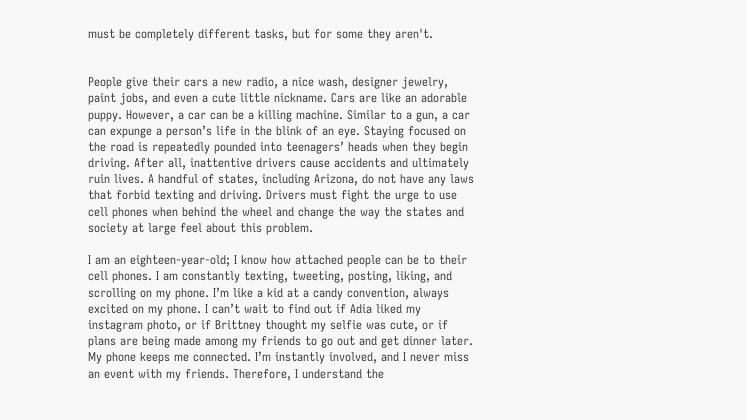must be completely different tasks, but for some they aren't.


People give their cars a new radio, a nice wash, designer jewelry, paint jobs, and even a cute little nickname. Cars are like an adorable puppy. However, a car can be a killing machine. Similar to a gun, a car can expunge a person’s life in the blink of an eye. Staying focused on the road is repeatedly pounded into teenagers’ heads when they begin driving. After all, inattentive drivers cause accidents and ultimately ruin lives. A handful of states, including Arizona, do not have any laws that forbid texting and driving. Drivers must fight the urge to use cell phones when behind the wheel and change the way the states and society at large feel about this problem.

I am an eighteen-year-old; I know how attached people can be to their cell phones. I am constantly texting, tweeting, posting, liking, and scrolling on my phone. I’m like a kid at a candy convention, always excited on my phone. I can’t wait to find out if Adia liked my instagram photo, or if Brittney thought my selfie was cute, or if plans are being made among my friends to go out and get dinner later. My phone keeps me connected. I’m instantly involved, and I never miss an event with my friends. Therefore, I understand the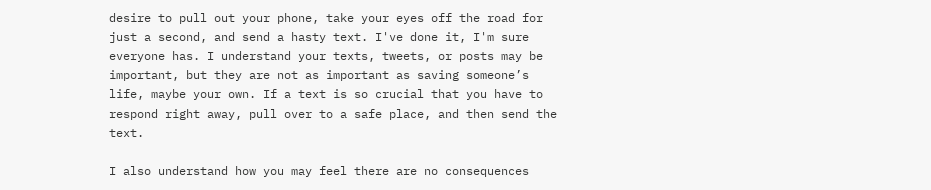desire to pull out your phone, take your eyes off the road for just a second, and send a hasty text. I've done it, I'm sure everyone has. I understand your texts, tweets, or posts may be important, but they are not as important as saving someone’s life, maybe your own. If a text is so crucial that you have to respond right away, pull over to a safe place, and then send the text.

I also understand how you may feel there are no consequences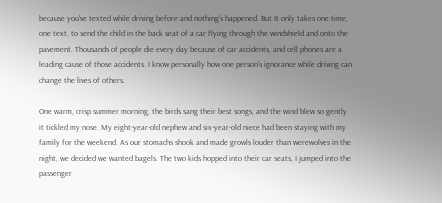because you've texted while driving before and nothing's happened. But It only takes one time, one text, to send the child in the back seat of a car flying through the windshield and onto the pavement. Thousands of people die every day because of car accidents, and cell phones are a leading cause of those accidents. I know personally how one person's ignorance while driving can change the lives of others.

One warm, crisp summer morning, the birds sang their best songs, and the wind blew so gently it tickled my nose. My eight-year-old nephew and six-year-old niece had been staying with my family for the weekend. As our stomachs shook and made growls louder than werewolves in the night, we decided we wanted bagels. The two kids hopped into their car seats, I jumped into the passenger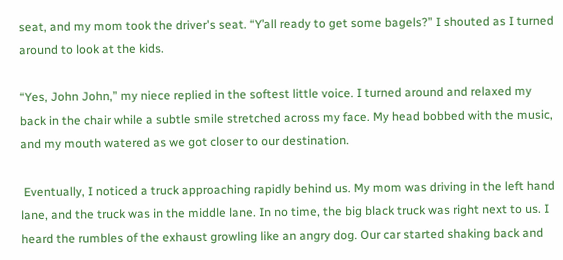seat, and my mom took the driver's seat. “Y’all ready to get some bagels?” I shouted as I turned around to look at the kids.

“Yes, John John,” my niece replied in the softest little voice. I turned around and relaxed my back in the chair while a subtle smile stretched across my face. My head bobbed with the music, and my mouth watered as we got closer to our destination.

 Eventually, I noticed a truck approaching rapidly behind us. My mom was driving in the left hand lane, and the truck was in the middle lane. In no time, the big black truck was right next to us. I heard the rumbles of the exhaust growling like an angry dog. Our car started shaking back and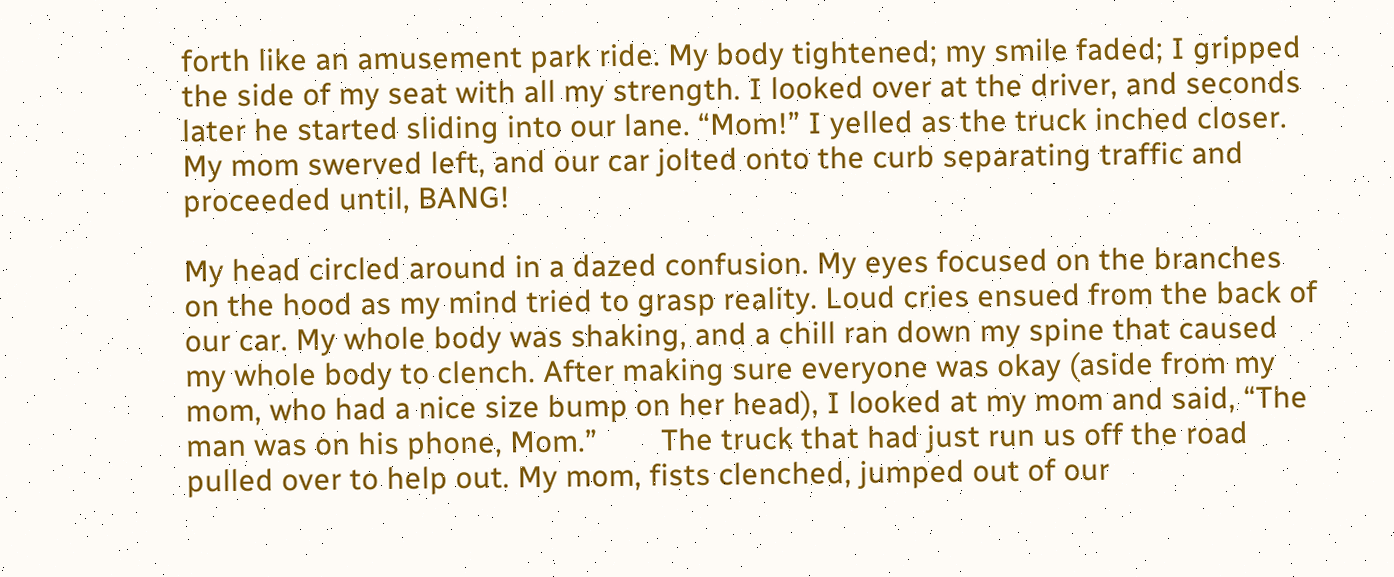forth like an amusement park ride. My body tightened; my smile faded; I gripped the side of my seat with all my strength. I looked over at the driver, and seconds later he started sliding into our lane. “Mom!” I yelled as the truck inched closer. My mom swerved left, and our car jolted onto the curb separating traffic and proceeded until, BANG!

My head circled around in a dazed confusion. My eyes focused on the branches on the hood as my mind tried to grasp reality. Loud cries ensued from the back of our car. My whole body was shaking, and a chill ran down my spine that caused my whole body to clench. After making sure everyone was okay (aside from my mom, who had a nice size bump on her head), I looked at my mom and said, “The man was on his phone, Mom.”        The truck that had just run us off the road pulled over to help out. My mom, fists clenched, jumped out of our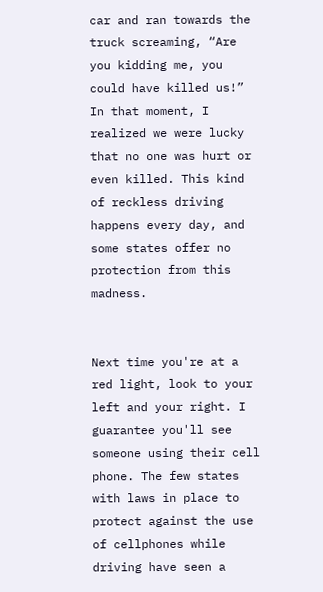car and ran towards the truck screaming, “Are you kidding me, you could have killed us!” In that moment, I realized we were lucky that no one was hurt or even killed. This kind of reckless driving happens every day, and some states offer no protection from this madness.


Next time you're at a red light, look to your left and your right. I guarantee you'll see someone using their cell phone. The few states with laws in place to protect against the use of cellphones while driving have seen a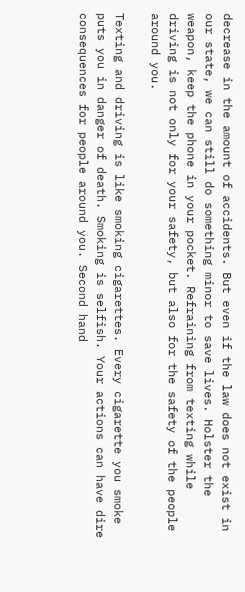decrease in the amount of accidents. But even if the law does not exist in our state, we can still do something minor to save lives. Holster the weapon, keep the phone in your pocket. Refraining from texting while driving is not only for your safety, but also for the safety of the people around you.

Texting and driving is like smoking cigarettes. Every cigarette you smoke puts you in danger of death. Smoking is selfish. Your actions can have dire consequences for people around you. Second hand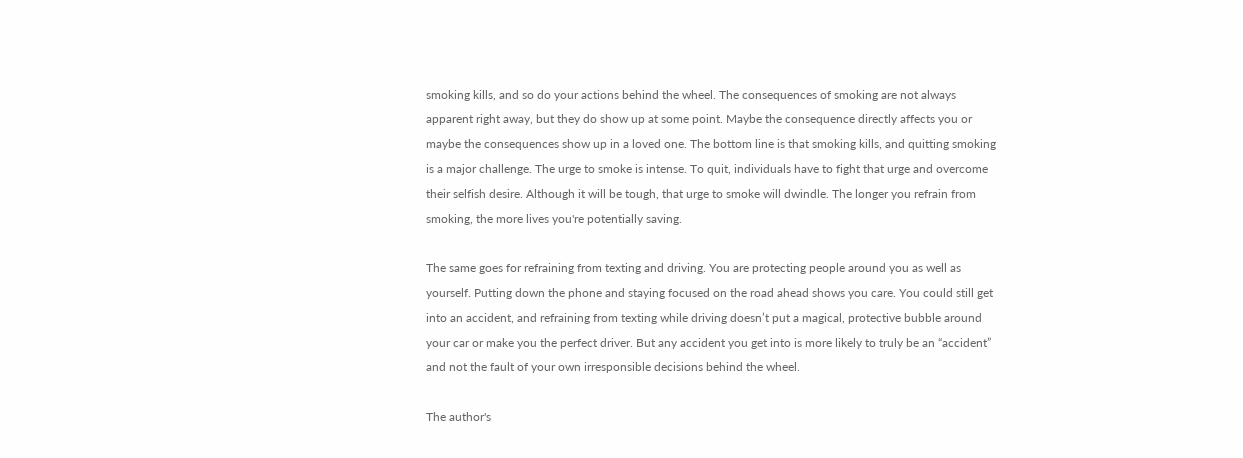smoking kills, and so do your actions behind the wheel. The consequences of smoking are not always apparent right away, but they do show up at some point. Maybe the consequence directly affects you or maybe the consequences show up in a loved one. The bottom line is that smoking kills, and quitting smoking is a major challenge. The urge to smoke is intense. To quit, individuals have to fight that urge and overcome their selfish desire. Although it will be tough, that urge to smoke will dwindle. The longer you refrain from smoking, the more lives you're potentially saving.

The same goes for refraining from texting and driving. You are protecting people around you as well as yourself. Putting down the phone and staying focused on the road ahead shows you care. You could still get into an accident, and refraining from texting while driving doesn’t put a magical, protective bubble around your car or make you the perfect driver. But any accident you get into is more likely to truly be an “accident” and not the fault of your own irresponsible decisions behind the wheel.

The author's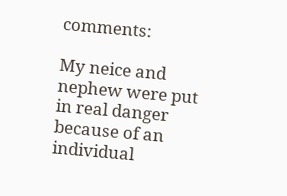comments:

My neice and nephew were put in real danger because of an individual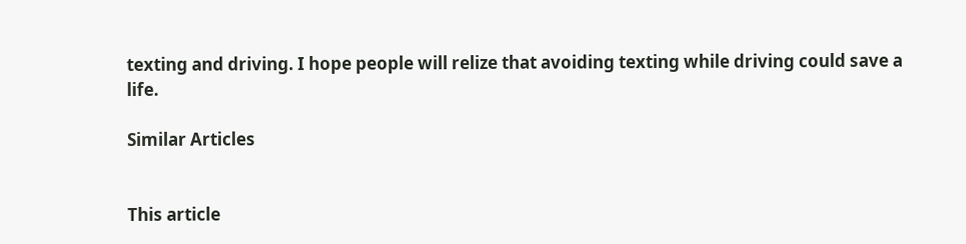texting and driving. I hope people will relize that avoiding texting while driving could save a life.

Similar Articles


This article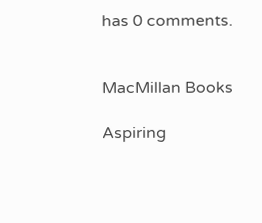has 0 comments.


MacMillan Books

Aspiring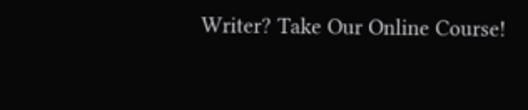Writer? Take Our Online Course!